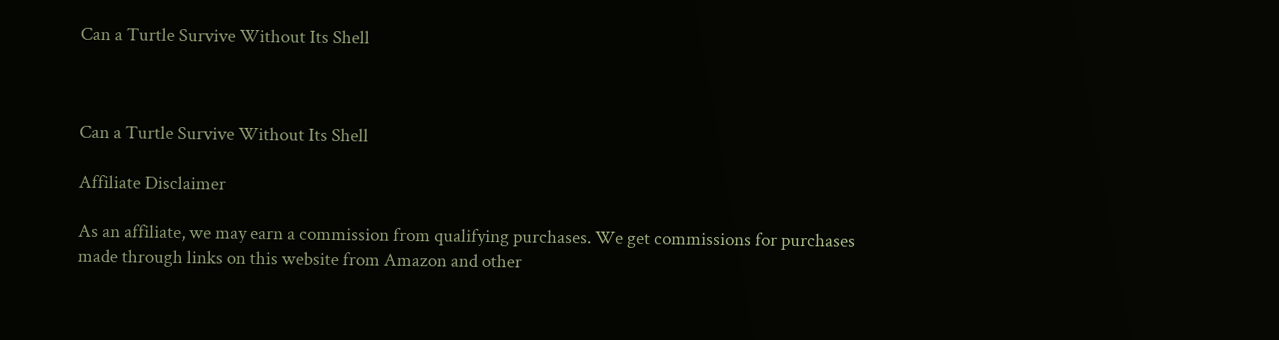Can a Turtle Survive Without Its Shell



Can a Turtle Survive Without Its Shell

Affiliate Disclaimer

As an affiliate, we may earn a commission from qualifying purchases. We get commissions for purchases made through links on this website from Amazon and other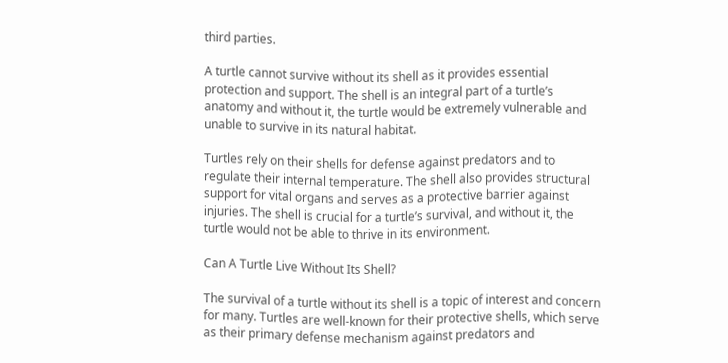third parties.

A turtle cannot survive without its shell as it provides essential protection and support. The shell is an integral part of a turtle’s anatomy and without it, the turtle would be extremely vulnerable and unable to survive in its natural habitat.

Turtles rely on their shells for defense against predators and to regulate their internal temperature. The shell also provides structural support for vital organs and serves as a protective barrier against injuries. The shell is crucial for a turtle’s survival, and without it, the turtle would not be able to thrive in its environment.

Can A Turtle Live Without Its Shell?

The survival of a turtle without its shell is a topic of interest and concern for many. Turtles are well-known for their protective shells, which serve as their primary defense mechanism against predators and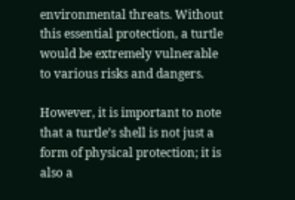environmental threats. Without this essential protection, a turtle would be extremely vulnerable to various risks and dangers.

However, it is important to note that a turtle’s shell is not just a form of physical protection; it is also a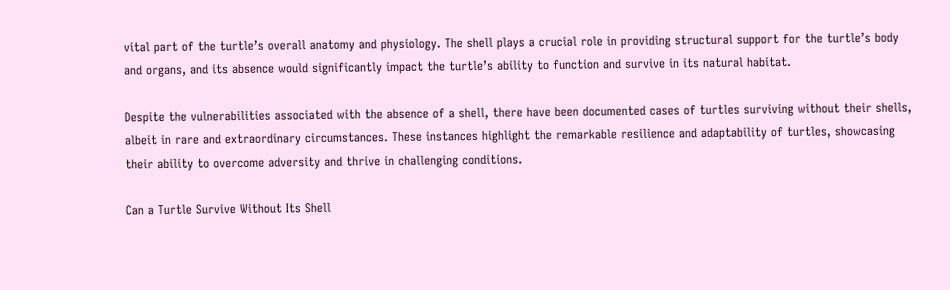vital part of the turtle’s overall anatomy and physiology. The shell plays a crucial role in providing structural support for the turtle’s body and organs, and its absence would significantly impact the turtle’s ability to function and survive in its natural habitat.

Despite the vulnerabilities associated with the absence of a shell, there have been documented cases of turtles surviving without their shells, albeit in rare and extraordinary circumstances. These instances highlight the remarkable resilience and adaptability of turtles, showcasing their ability to overcome adversity and thrive in challenging conditions.

Can a Turtle Survive Without Its Shell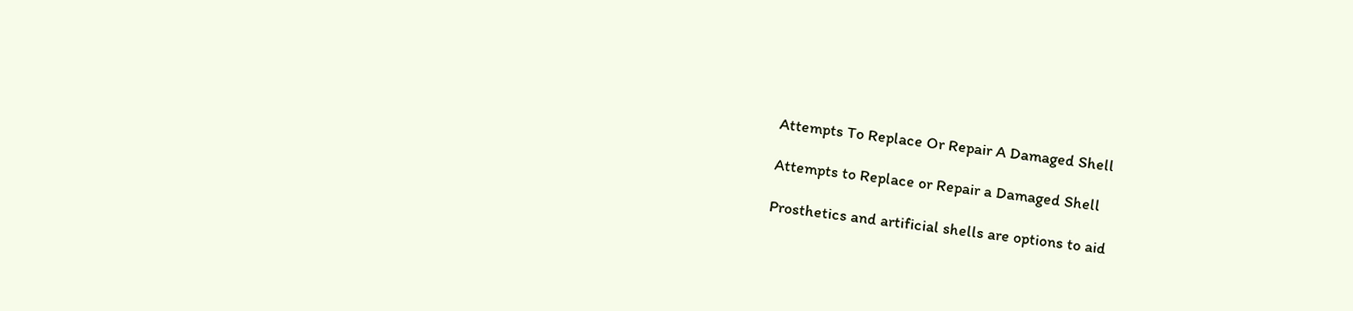Attempts To Replace Or Repair A Damaged Shell

Attempts to Replace or Repair a Damaged Shell

Prosthetics and artificial shells are options to aid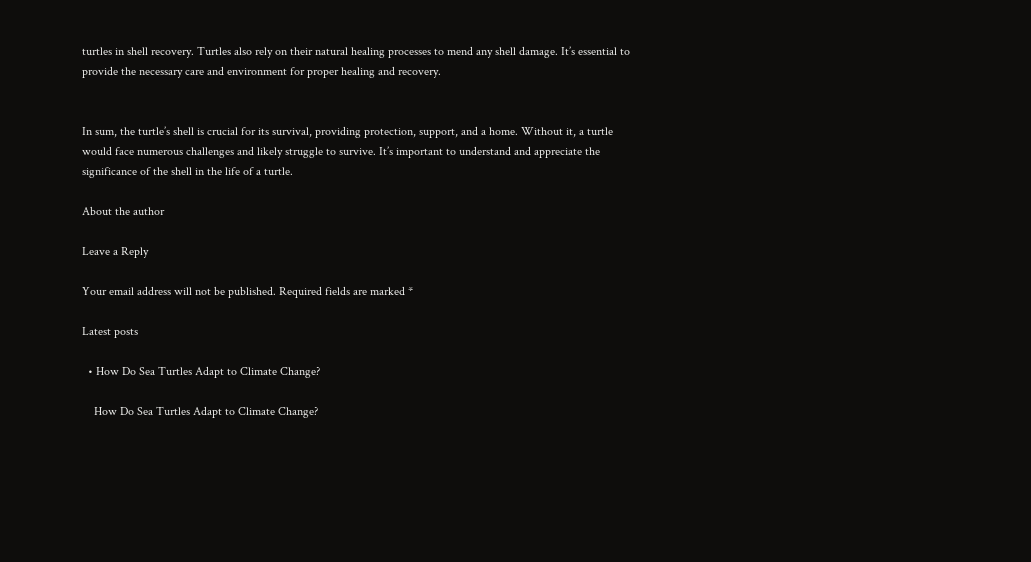turtles in shell recovery. Turtles also rely on their natural healing processes to mend any shell damage. It’s essential to provide the necessary care and environment for proper healing and recovery.


In sum, the turtle’s shell is crucial for its survival, providing protection, support, and a home. Without it, a turtle would face numerous challenges and likely struggle to survive. It’s important to understand and appreciate the significance of the shell in the life of a turtle.

About the author

Leave a Reply

Your email address will not be published. Required fields are marked *

Latest posts

  • How Do Sea Turtles Adapt to Climate Change?

    How Do Sea Turtles Adapt to Climate Change?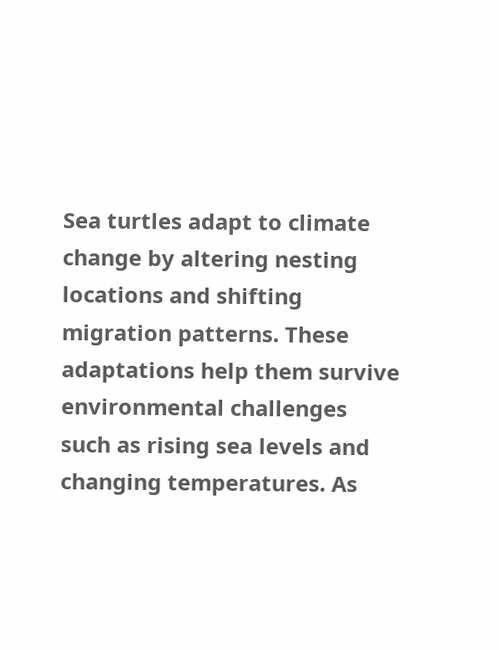Sea turtles adapt to climate change by altering nesting locations and shifting migration patterns. These adaptations help them survive environmental challenges such as rising sea levels and changing temperatures. As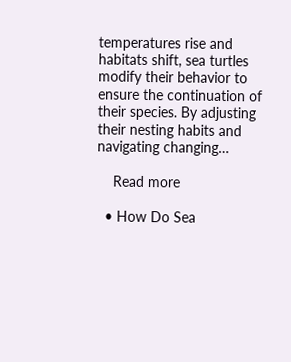temperatures rise and habitats shift, sea turtles modify their behavior to ensure the continuation of their species. By adjusting their nesting habits and navigating changing…

    Read more

  • How Do Sea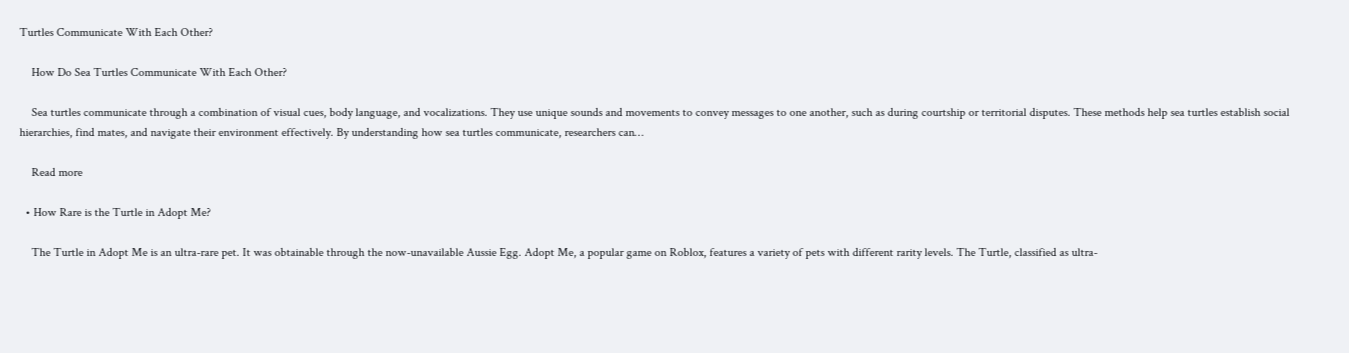Turtles Communicate With Each Other?

    How Do Sea Turtles Communicate With Each Other?

    Sea turtles communicate through a combination of visual cues, body language, and vocalizations. They use unique sounds and movements to convey messages to one another, such as during courtship or territorial disputes. These methods help sea turtles establish social hierarchies, find mates, and navigate their environment effectively. By understanding how sea turtles communicate, researchers can…

    Read more

  • How Rare is the Turtle in Adopt Me?

    The Turtle in Adopt Me is an ultra-rare pet. It was obtainable through the now-unavailable Aussie Egg. Adopt Me, a popular game on Roblox, features a variety of pets with different rarity levels. The Turtle, classified as ultra-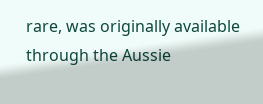rare, was originally available through the Aussie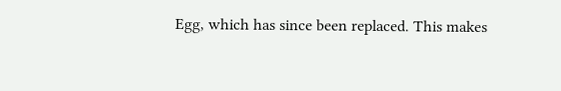Egg, which has since been replaced. This makes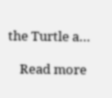the Turtle a…

    Read more